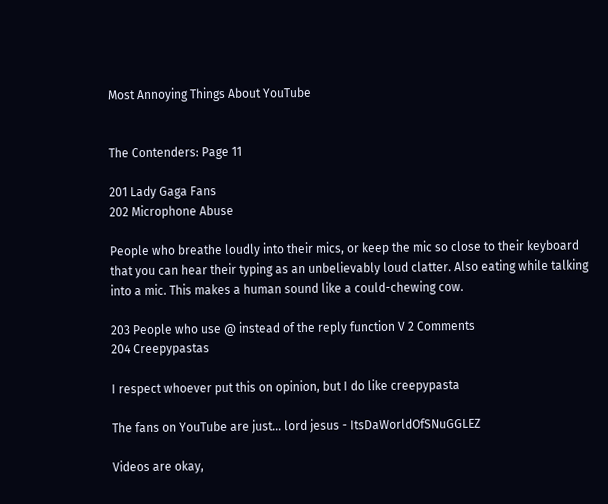Most Annoying Things About YouTube


The Contenders: Page 11

201 Lady Gaga Fans
202 Microphone Abuse

People who breathe loudly into their mics, or keep the mic so close to their keyboard that you can hear their typing as an unbelievably loud clatter. Also eating while talking into a mic. This makes a human sound like a could-chewing cow.

203 People who use @ instead of the reply function V 2 Comments
204 Creepypastas

I respect whoever put this on opinion, but I do like creepypasta

The fans on YouTube are just... lord jesus - ItsDaWorldOfSNuGGLEZ

Videos are okay,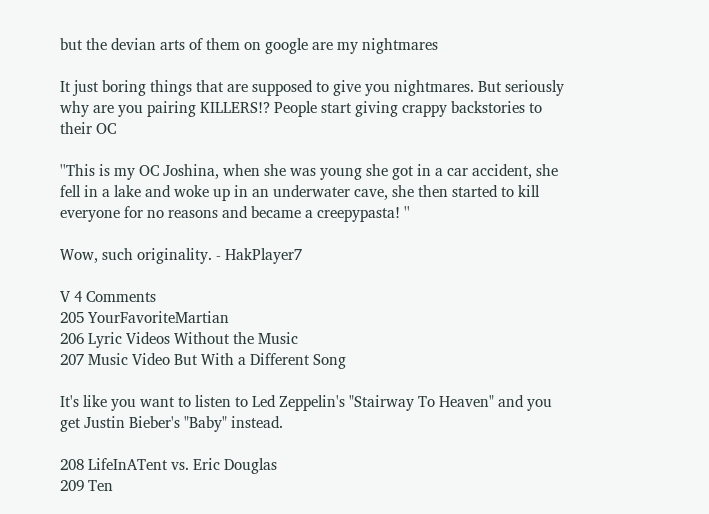but the devian arts of them on google are my nightmares

It just boring things that are supposed to give you nightmares. But seriously why are you pairing KILLERS!? People start giving crappy backstories to their OC

''This is my OC Joshina, when she was young she got in a car accident, she fell in a lake and woke up in an underwater cave, she then started to kill everyone for no reasons and became a creepypasta! ''

Wow, such originality. - HakPlayer7

V 4 Comments
205 YourFavoriteMartian
206 Lyric Videos Without the Music
207 Music Video But With a Different Song

It's like you want to listen to Led Zeppelin's "Stairway To Heaven" and you get Justin Bieber's "Baby" instead.

208 LifeInATent vs. Eric Douglas
209 Ten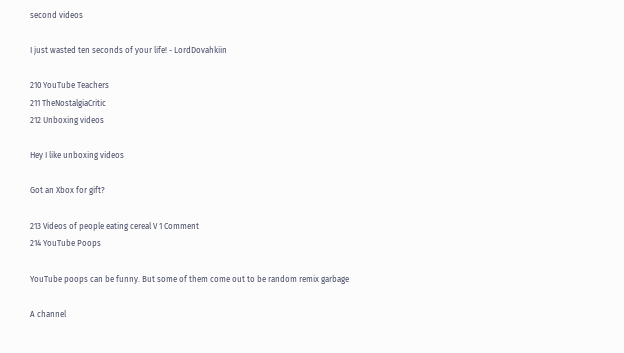second videos

I just wasted ten seconds of your life! - LordDovahkiin

210 YouTube Teachers
211 TheNostalgiaCritic
212 Unboxing videos

Hey I like unboxing videos

Got an Xbox for gift?

213 Videos of people eating cereal V 1 Comment
214 YouTube Poops

YouTube poops can be funny. But some of them come out to be random remix garbage

A channel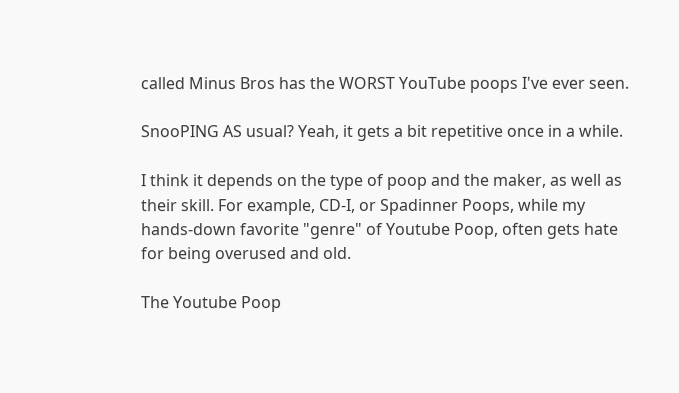called Minus Bros has the WORST YouTube poops I've ever seen.

SnooPING AS usual? Yeah, it gets a bit repetitive once in a while.

I think it depends on the type of poop and the maker, as well as their skill. For example, CD-I, or Spadinner Poops, while my hands-down favorite "genre" of Youtube Poop, often gets hate for being overused and old.

The Youtube Poop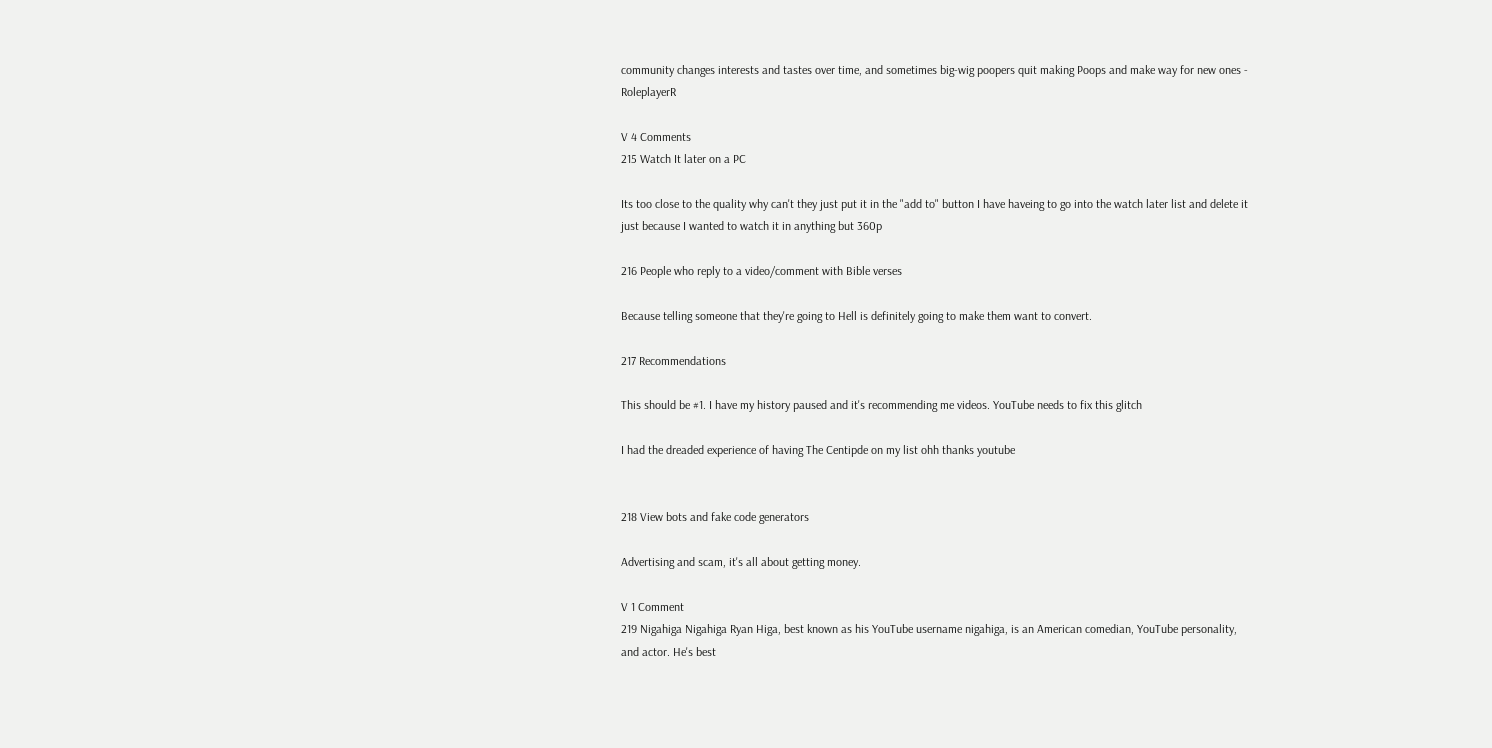community changes interests and tastes over time, and sometimes big-wig poopers quit making Poops and make way for new ones - RoleplayerR

V 4 Comments
215 Watch It later on a PC

Its too close to the quality why can't they just put it in the "add to" button I have haveing to go into the watch later list and delete it just because I wanted to watch it in anything but 360p

216 People who reply to a video/comment with Bible verses

Because telling someone that they're going to Hell is definitely going to make them want to convert.

217 Recommendations

This should be #1. I have my history paused and it's recommending me videos. YouTube needs to fix this glitch

I had the dreaded experience of having The Centipde on my list ohh thanks youtube


218 View bots and fake code generators

Advertising and scam, it's all about getting money.

V 1 Comment
219 Nigahiga Nigahiga Ryan Higa, best known as his YouTube username nigahiga, is an American comedian, YouTube personality, and actor. He's best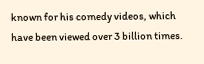known for his comedy videos, which have been viewed over 3 billion times.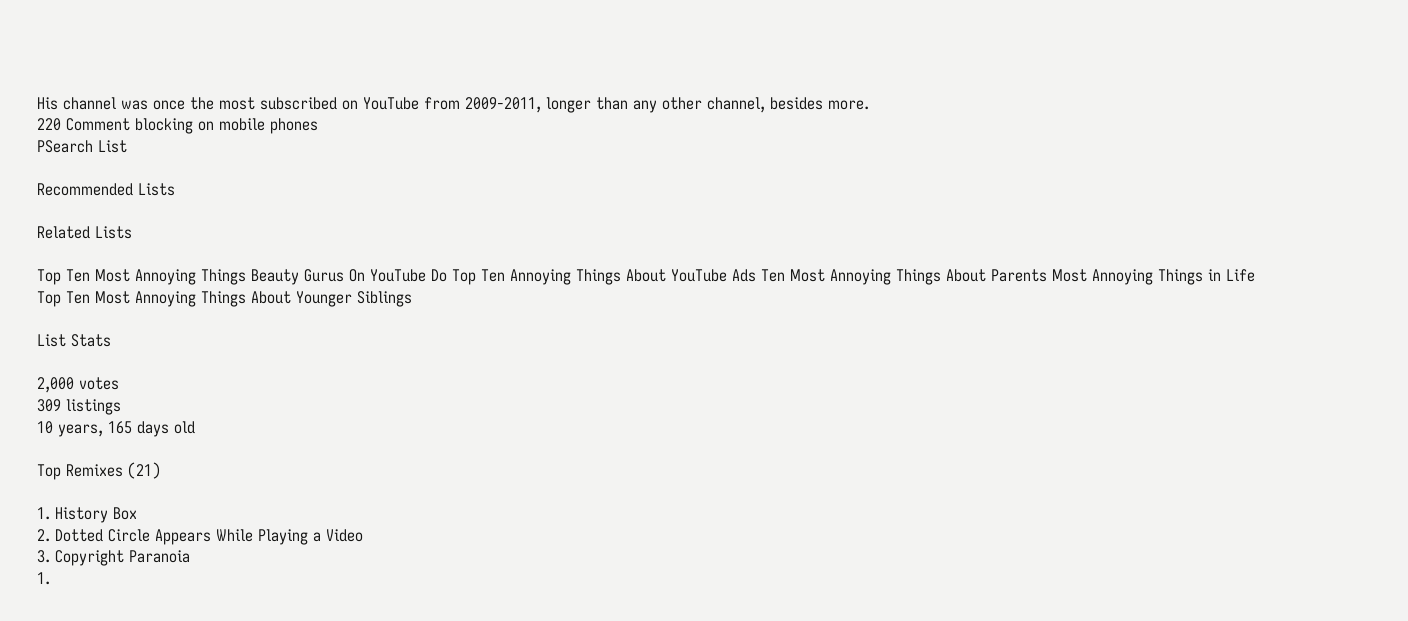His channel was once the most subscribed on YouTube from 2009-2011, longer than any other channel, besides more.
220 Comment blocking on mobile phones
PSearch List

Recommended Lists

Related Lists

Top Ten Most Annoying Things Beauty Gurus On YouTube Do Top Ten Annoying Things About YouTube Ads Ten Most Annoying Things About Parents Most Annoying Things in Life Top Ten Most Annoying Things About Younger Siblings

List Stats

2,000 votes
309 listings
10 years, 165 days old

Top Remixes (21)

1. History Box
2. Dotted Circle Appears While Playing a Video
3. Copyright Paranoia
1.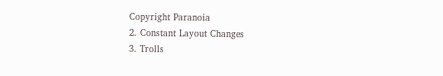Copyright Paranoia
2. Constant Layout Changes
3. Trolls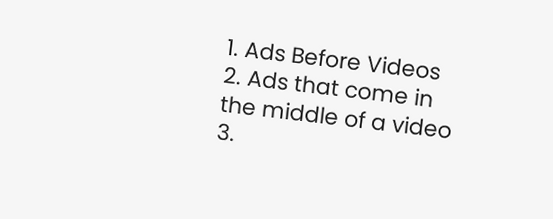1. Ads Before Videos
2. Ads that come in the middle of a video
3.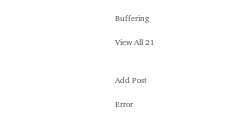Buffering

View All 21


Add Post

Error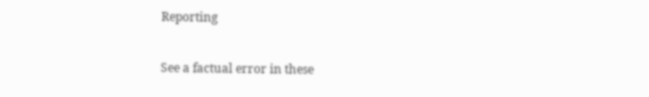Reporting

See a factual error in these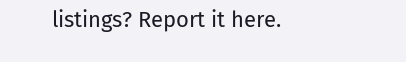listings? Report it here.